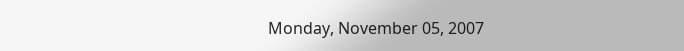Monday, November 05, 2007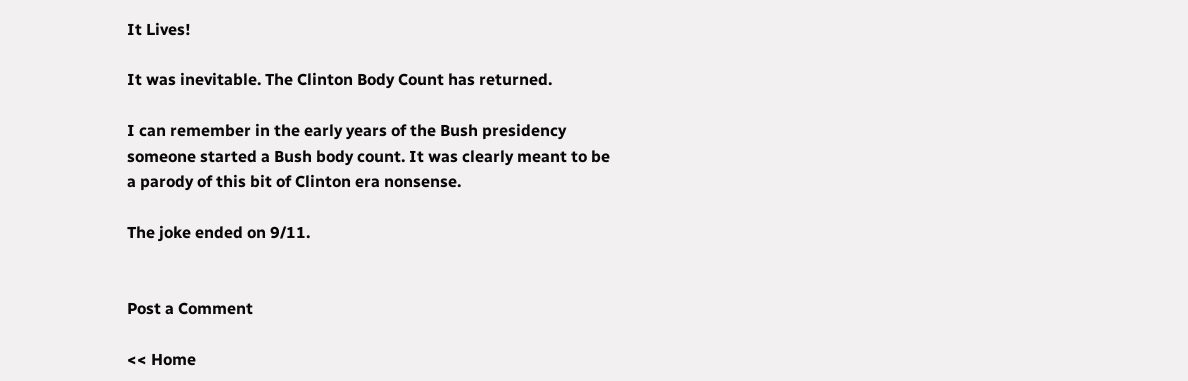It Lives!

It was inevitable. The Clinton Body Count has returned.

I can remember in the early years of the Bush presidency someone started a Bush body count. It was clearly meant to be a parody of this bit of Clinton era nonsense.

The joke ended on 9/11.


Post a Comment

<< Home